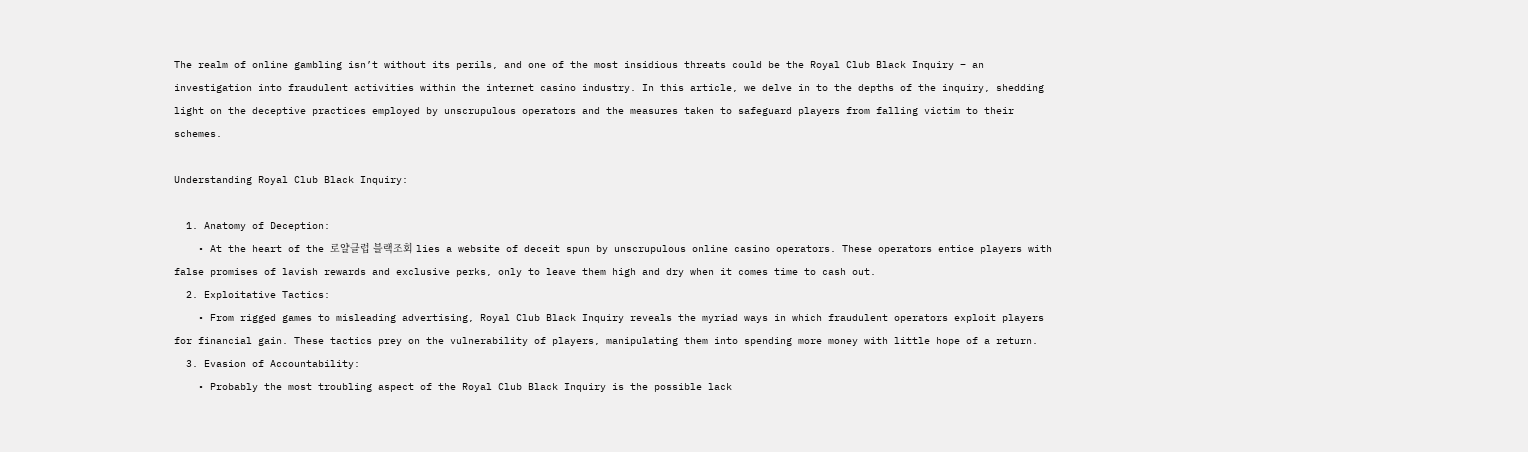The realm of online gambling isn’t without its perils, and one of the most insidious threats could be the Royal Club Black Inquiry – an investigation into fraudulent activities within the internet casino industry. In this article, we delve in to the depths of the inquiry, shedding light on the deceptive practices employed by unscrupulous operators and the measures taken to safeguard players from falling victim to their schemes.

Understanding Royal Club Black Inquiry:

  1. Anatomy of Deception:
    • At the heart of the 로얄클럽 블랙조회 lies a website of deceit spun by unscrupulous online casino operators. These operators entice players with false promises of lavish rewards and exclusive perks, only to leave them high and dry when it comes time to cash out.
  2. Exploitative Tactics:
    • From rigged games to misleading advertising, Royal Club Black Inquiry reveals the myriad ways in which fraudulent operators exploit players for financial gain. These tactics prey on the vulnerability of players, manipulating them into spending more money with little hope of a return.
  3. Evasion of Accountability:
    • Probably the most troubling aspect of the Royal Club Black Inquiry is the possible lack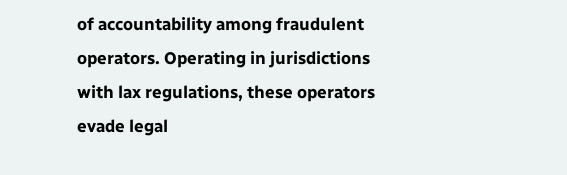of accountability among fraudulent operators. Operating in jurisdictions with lax regulations, these operators evade legal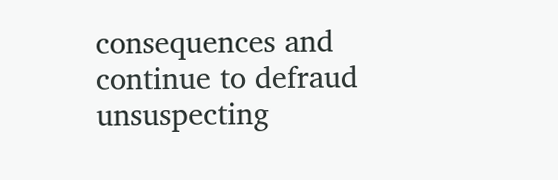consequences and continue to defraud unsuspecting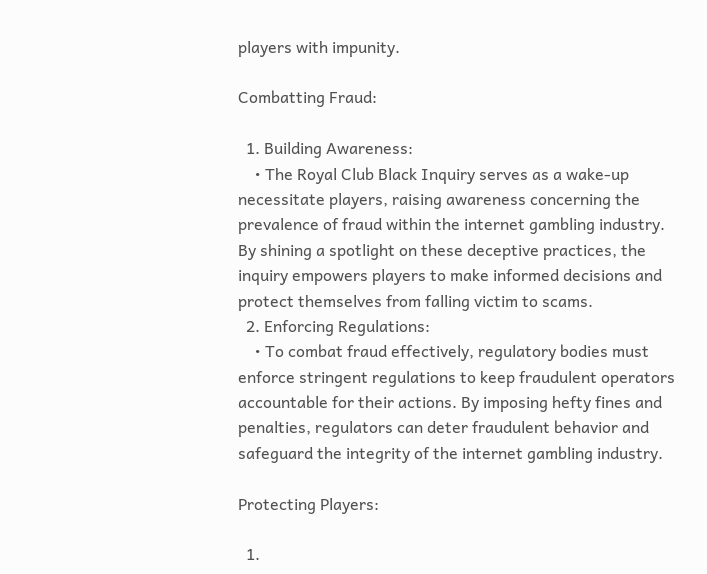players with impunity.

Combatting Fraud:

  1. Building Awareness:
    • The Royal Club Black Inquiry serves as a wake-up necessitate players, raising awareness concerning the prevalence of fraud within the internet gambling industry. By shining a spotlight on these deceptive practices, the inquiry empowers players to make informed decisions and protect themselves from falling victim to scams.
  2. Enforcing Regulations:
    • To combat fraud effectively, regulatory bodies must enforce stringent regulations to keep fraudulent operators accountable for their actions. By imposing hefty fines and penalties, regulators can deter fraudulent behavior and safeguard the integrity of the internet gambling industry.

Protecting Players:

  1.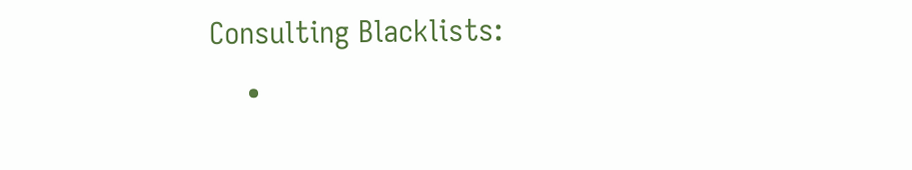Consulting Blacklists:
    •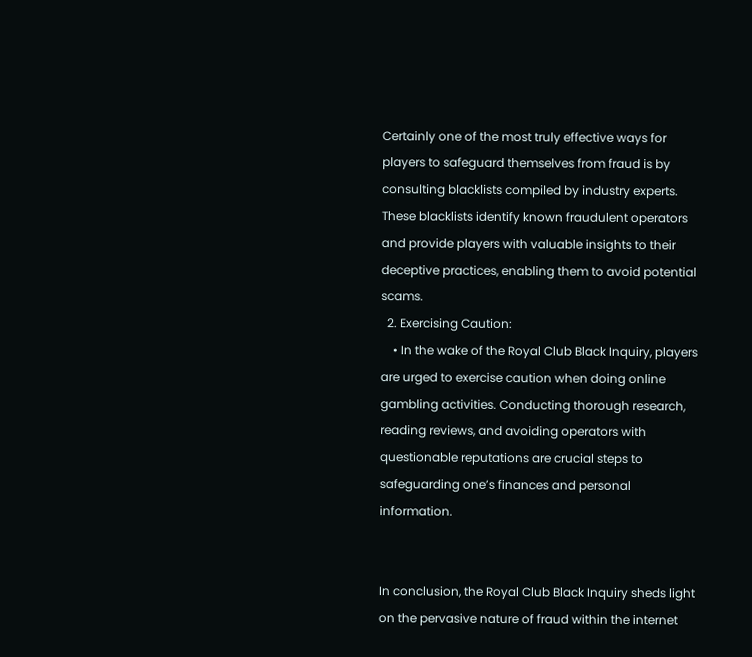Certainly one of the most truly effective ways for players to safeguard themselves from fraud is by consulting blacklists compiled by industry experts. These blacklists identify known fraudulent operators and provide players with valuable insights to their deceptive practices, enabling them to avoid potential scams.
  2. Exercising Caution:
    • In the wake of the Royal Club Black Inquiry, players are urged to exercise caution when doing online gambling activities. Conducting thorough research, reading reviews, and avoiding operators with questionable reputations are crucial steps to safeguarding one’s finances and personal information.


In conclusion, the Royal Club Black Inquiry sheds light on the pervasive nature of fraud within the internet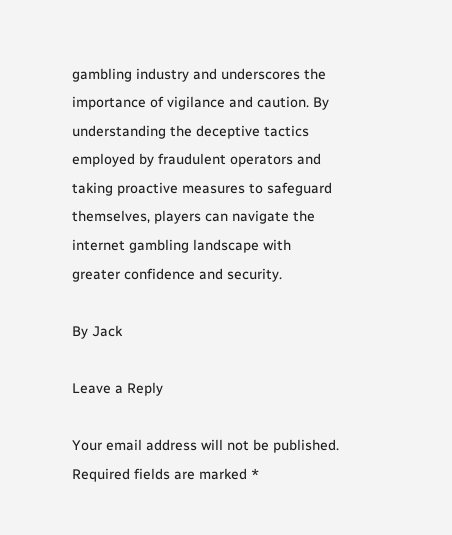gambling industry and underscores the importance of vigilance and caution. By understanding the deceptive tactics employed by fraudulent operators and taking proactive measures to safeguard themselves, players can navigate the internet gambling landscape with greater confidence and security.

By Jack

Leave a Reply

Your email address will not be published. Required fields are marked *